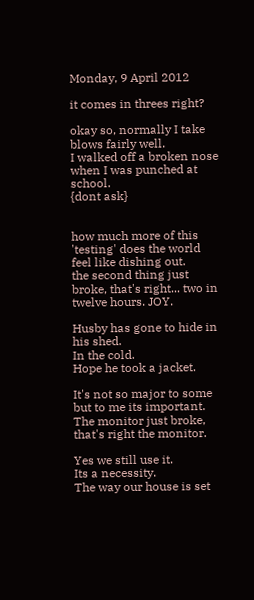Monday, 9 April 2012

it comes in threes right?

okay so, normally I take blows fairly well.
I walked off a broken nose when I was punched at school.
{dont ask}


how much more of this 'testing' does the world feel like dishing out.
the second thing just broke, that's right... two in twelve hours. JOY.

Husby has gone to hide in his shed.
In the cold.
Hope he took a jacket.

It's not so major to some but to me its important.
The monitor just broke, that's right the monitor.

Yes we still use it.
Its a necessity.
The way our house is set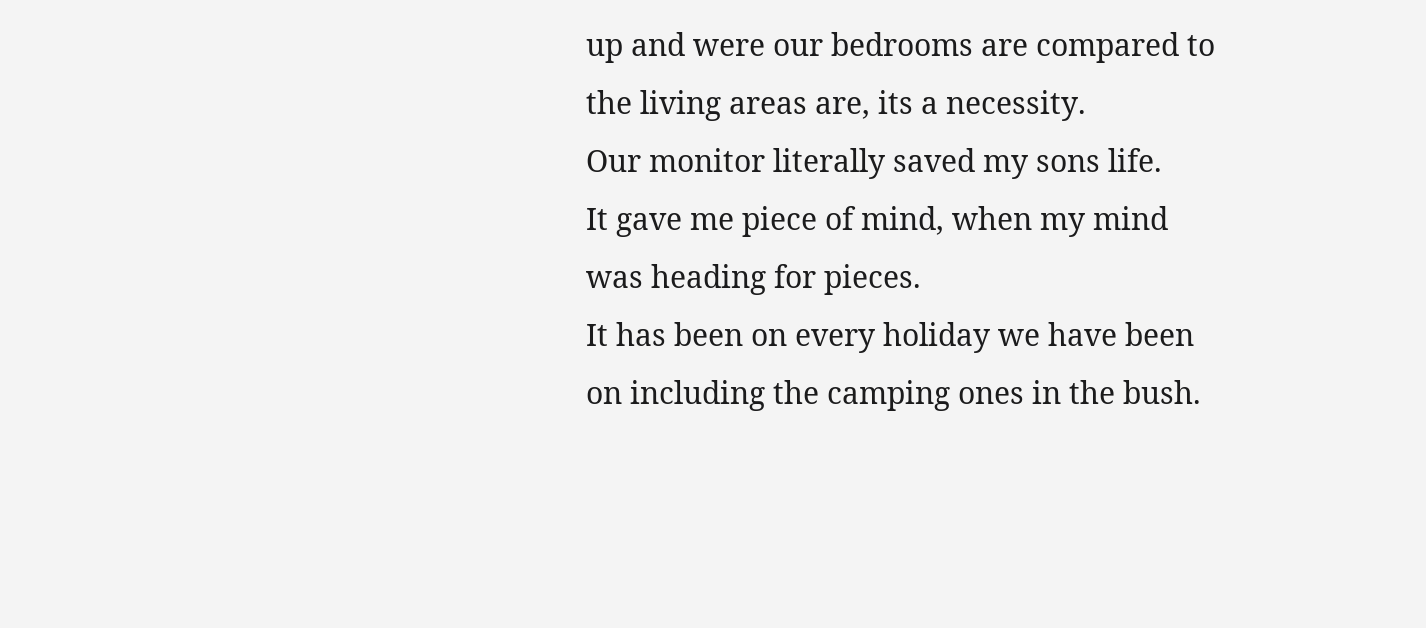up and were our bedrooms are compared to the living areas are, its a necessity.
Our monitor literally saved my sons life.
It gave me piece of mind, when my mind was heading for pieces.
It has been on every holiday we have been on including the camping ones in the bush.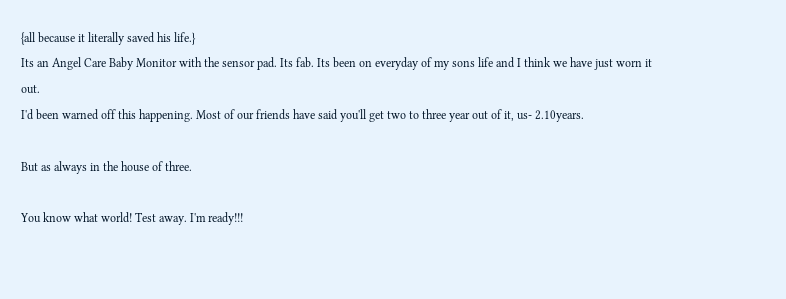{all because it literally saved his life.}
Its an Angel Care Baby Monitor with the sensor pad. Its fab. Its been on everyday of my sons life and I think we have just worn it out.
I'd been warned off this happening. Most of our friends have said you'll get two to three year out of it, us- 2.10years.

But as always in the house of three.

You know what world! Test away. I'm ready!!!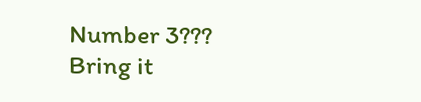Number 3??? Bring it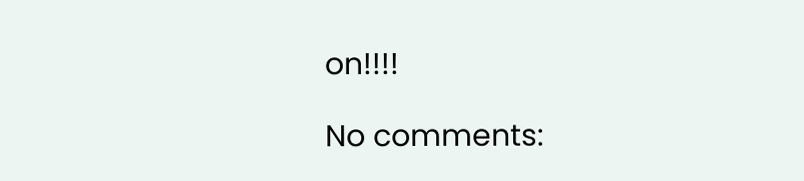on!!!!

No comments: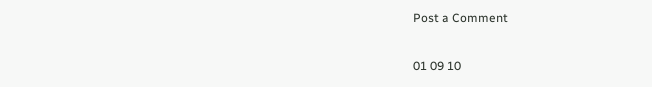Post a Comment

01 09 10